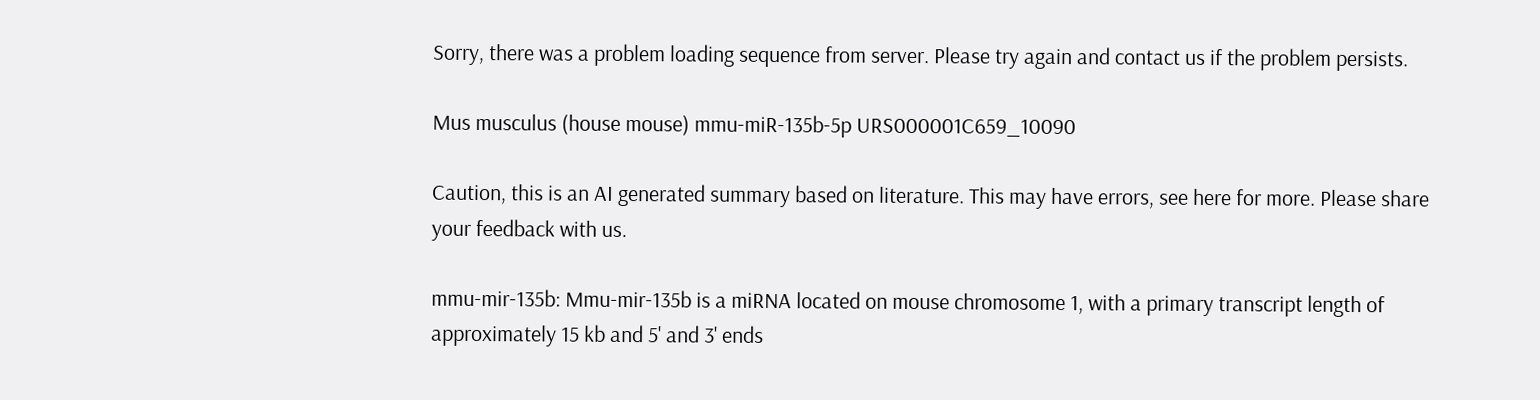Sorry, there was a problem loading sequence from server. Please try again and contact us if the problem persists.

Mus musculus (house mouse) mmu-miR-135b-5p URS000001C659_10090

Caution, this is an AI generated summary based on literature. This may have errors, see here for more. Please share your feedback with us.

mmu-mir-135b: Mmu-mir-135b is a miRNA located on mouse chromosome 1, with a primary transcript length of approximately 15 kb and 5' and 3' ends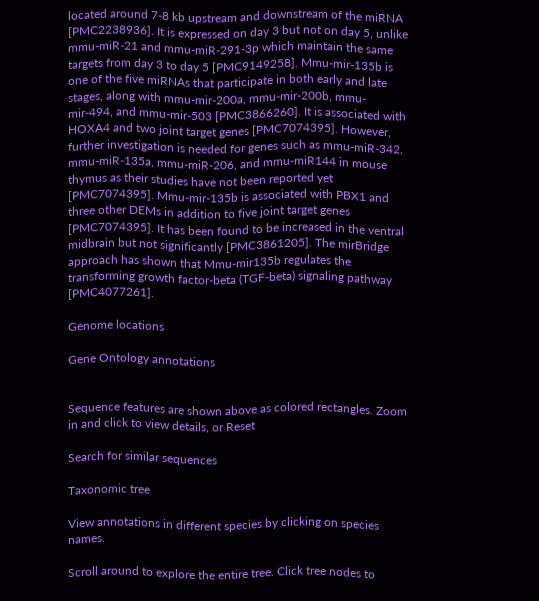located around 7-8 kb upstream and downstream of the miRNA [PMC2238936]. It is expressed on day 3 but not on day 5, unlike mmu-miR-21 and mmu-miR-291-3p which maintain the same targets from day 3 to day 5 [PMC9149258]. Mmu-mir-135b is one of the five miRNAs that participate in both early and late stages, along with mmu-mir-200a, mmu-mir-200b, mmu-mir-494, and mmu-mir-503 [PMC3866260]. It is associated with HOXA4 and two joint target genes [PMC7074395]. However, further investigation is needed for genes such as mmu-miR-342, mmu-miR-135a, mmu-miR-206, and mmu-miR144 in mouse thymus as their studies have not been reported yet [PMC7074395]. Mmu-mir-135b is associated with PBX1 and three other DEMs in addition to five joint target genes [PMC7074395]. It has been found to be increased in the ventral midbrain but not significantly [PMC3861205]. The mirBridge approach has shown that Mmu-mir135b regulates the transforming growth factor-beta (TGF-beta) signaling pathway [PMC4077261].

Genome locations

Gene Ontology annotations


Sequence features are shown above as colored rectangles. Zoom in and click to view details, or Reset

Search for similar sequences

Taxonomic tree

View annotations in different species by clicking on species names.

Scroll around to explore the entire tree. Click tree nodes to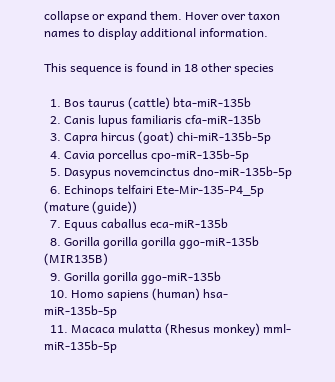collapse or expand them. Hover over taxon names to display additional information.

This sequence is found in 18 other species

  1. Bos taurus (cattle) bta-miR-135b
  2. Canis lupus familiaris cfa-miR-135b
  3. Capra hircus (goat) chi-miR-135b-5p
  4. Cavia porcellus cpo-miR-135b-5p
  5. Dasypus novemcinctus dno-miR-135b-5p
  6. Echinops telfairi Ete-Mir-135-P4_5p (mature (guide))
  7. Equus caballus eca-miR-135b
  8. Gorilla gorilla gorilla ggo-miR-135b (MIR135B)
  9. Gorilla gorilla ggo-miR-135b
  10. Homo sapiens (human) hsa-miR-135b-5p
  11. Macaca mulatta (Rhesus monkey) mml-miR-135b-5p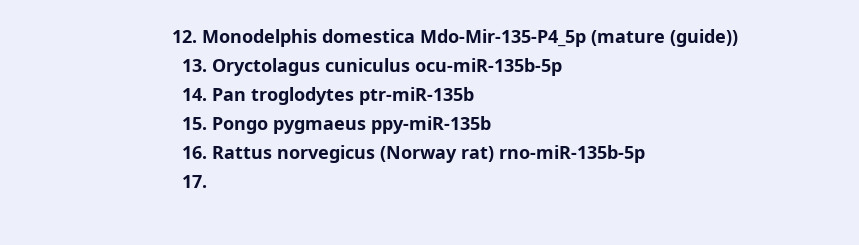12. Monodelphis domestica Mdo-Mir-135-P4_5p (mature (guide))
  13. Oryctolagus cuniculus ocu-miR-135b-5p
  14. Pan troglodytes ptr-miR-135b
  15. Pongo pygmaeus ppy-miR-135b
  16. Rattus norvegicus (Norway rat) rno-miR-135b-5p
  17.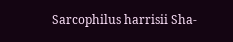Sarcophilus harrisii Sha-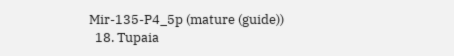Mir-135-P4_5p (mature (guide))
  18. Tupaia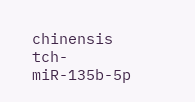chinensis tch-miR-135b-5p